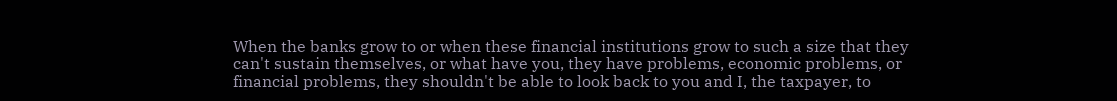When the banks grow to or when these financial institutions grow to such a size that they can't sustain themselves, or what have you, they have problems, economic problems, or financial problems, they shouldn't be able to look back to you and I, the taxpayer, to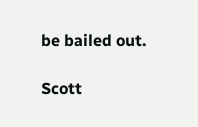be bailed out.

Scott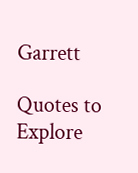Garrett

Quotes to Explore